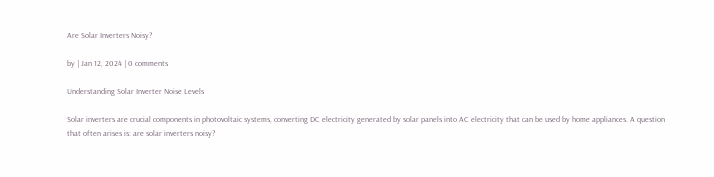Are Solar Inverters Noisy?

by | Jan 12, 2024 | 0 comments

Understanding Solar Inverter Noise Levels

Solar inverters are crucial components in photovoltaic systems, converting DC electricity generated by solar panels into AC electricity that can be used by home appliances. A question that often arises is: are solar inverters noisy?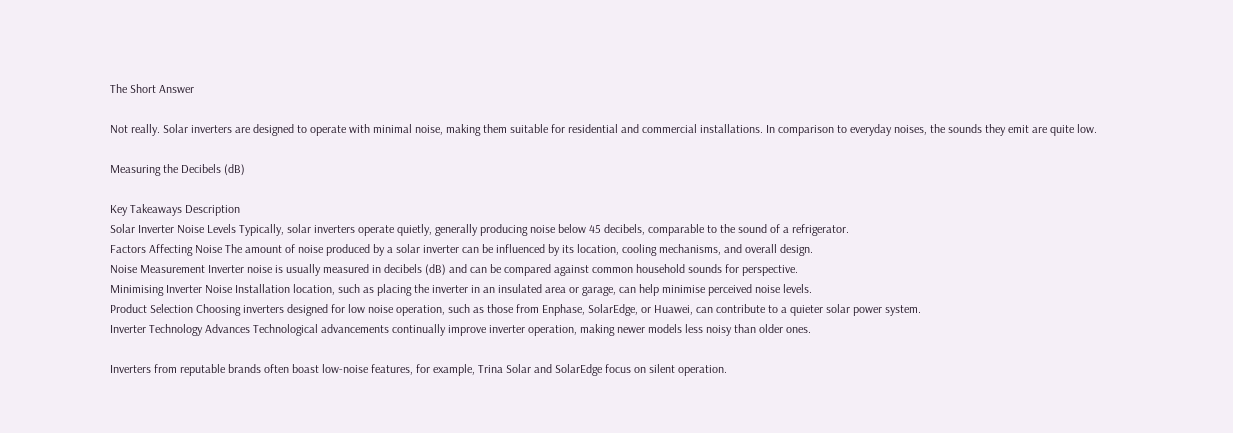The Short Answer

Not really. Solar inverters are designed to operate with minimal noise, making them suitable for residential and commercial installations. In comparison to everyday noises, the sounds they emit are quite low.

Measuring the Decibels (dB)

Key Takeaways Description
Solar Inverter Noise Levels Typically, solar inverters operate quietly, generally producing noise below 45 decibels, comparable to the sound of a refrigerator.
Factors Affecting Noise The amount of noise produced by a solar inverter can be influenced by its location, cooling mechanisms, and overall design.
Noise Measurement Inverter noise is usually measured in decibels (dB) and can be compared against common household sounds for perspective.
Minimising Inverter Noise Installation location, such as placing the inverter in an insulated area or garage, can help minimise perceived noise levels.
Product Selection Choosing inverters designed for low noise operation, such as those from Enphase, SolarEdge, or Huawei, can contribute to a quieter solar power system.
Inverter Technology Advances Technological advancements continually improve inverter operation, making newer models less noisy than older ones.

Inverters from reputable brands often boast low-noise features, for example, Trina Solar and SolarEdge focus on silent operation.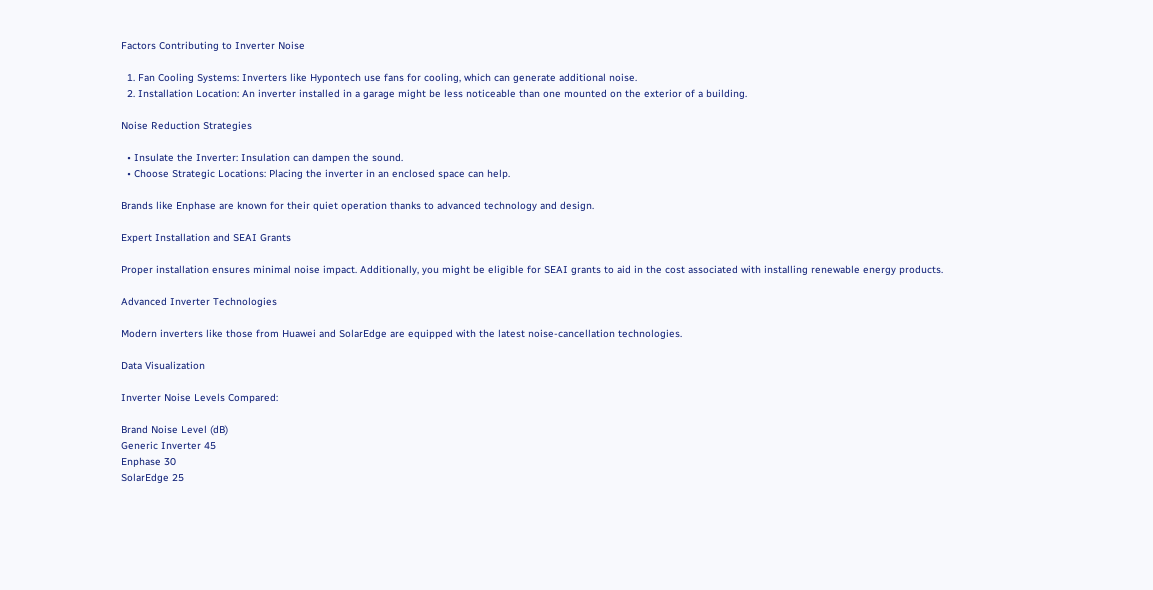Factors Contributing to Inverter Noise

  1. Fan Cooling Systems: Inverters like Hypontech use fans for cooling, which can generate additional noise.
  2. Installation Location: An inverter installed in a garage might be less noticeable than one mounted on the exterior of a building.

Noise Reduction Strategies

  • Insulate the Inverter: Insulation can dampen the sound.
  • Choose Strategic Locations: Placing the inverter in an enclosed space can help.

Brands like Enphase are known for their quiet operation thanks to advanced technology and design.

Expert Installation and SEAI Grants

Proper installation ensures minimal noise impact. Additionally, you might be eligible for SEAI grants to aid in the cost associated with installing renewable energy products.

Advanced Inverter Technologies

Modern inverters like those from Huawei and SolarEdge are equipped with the latest noise-cancellation technologies.

Data Visualization

Inverter Noise Levels Compared:

Brand Noise Level (dB)
Generic Inverter 45
Enphase 30
SolarEdge 25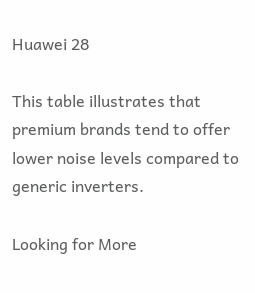Huawei 28

This table illustrates that premium brands tend to offer lower noise levels compared to generic inverters.

Looking for More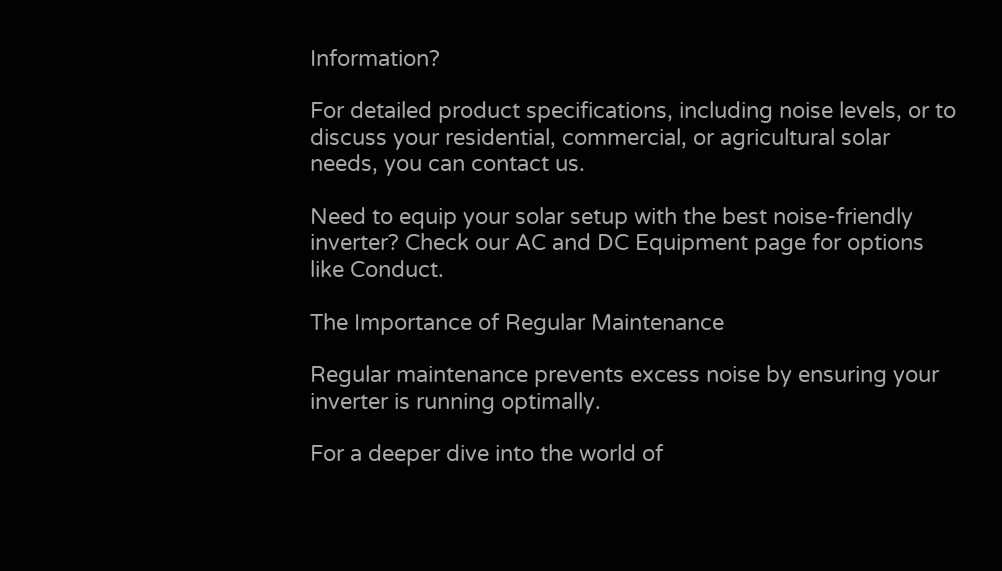Information?

For detailed product specifications, including noise levels, or to discuss your residential, commercial, or agricultural solar needs, you can contact us.

Need to equip your solar setup with the best noise-friendly inverter? Check our AC and DC Equipment page for options like Conduct.

The Importance of Regular Maintenance

Regular maintenance prevents excess noise by ensuring your inverter is running optimally.

For a deeper dive into the world of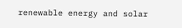renewable energy and solar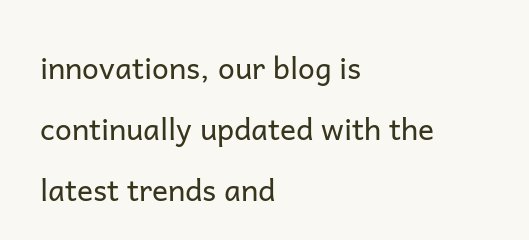innovations, our blog is continually updated with the latest trends and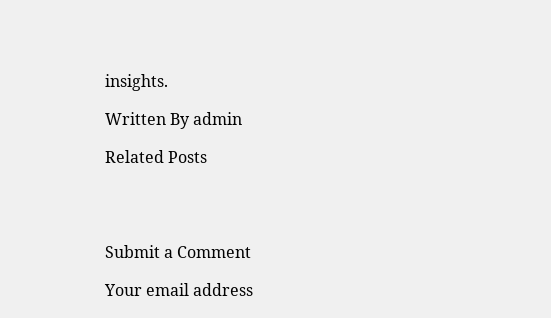insights.

Written By admin

Related Posts




Submit a Comment

Your email address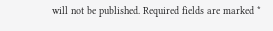will not be published. Required fields are marked *